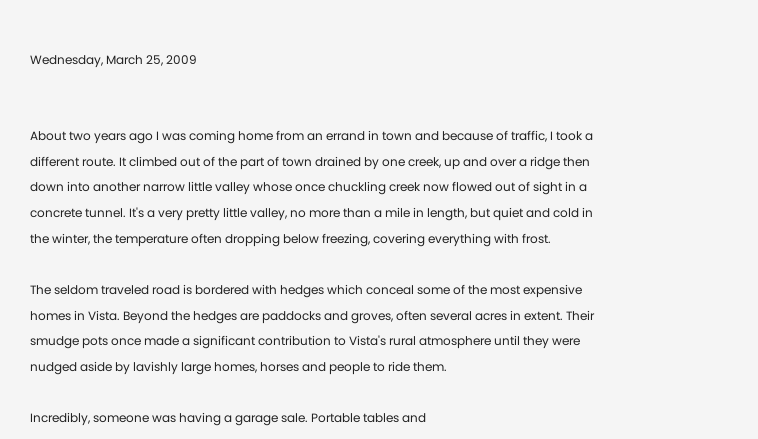Wednesday, March 25, 2009


About two years ago I was coming home from an errand in town and because of traffic, I took a different route. It climbed out of the part of town drained by one creek, up and over a ridge then down into another narrow little valley whose once chuckling creek now flowed out of sight in a concrete tunnel. It's a very pretty little valley, no more than a mile in length, but quiet and cold in the winter, the temperature often dropping below freezing, covering everything with frost.

The seldom traveled road is bordered with hedges which conceal some of the most expensive homes in Vista. Beyond the hedges are paddocks and groves, often several acres in extent. Their smudge pots once made a significant contribution to Vista's rural atmosphere until they were nudged aside by lavishly large homes, horses and people to ride them.

Incredibly, someone was having a garage sale. Portable tables and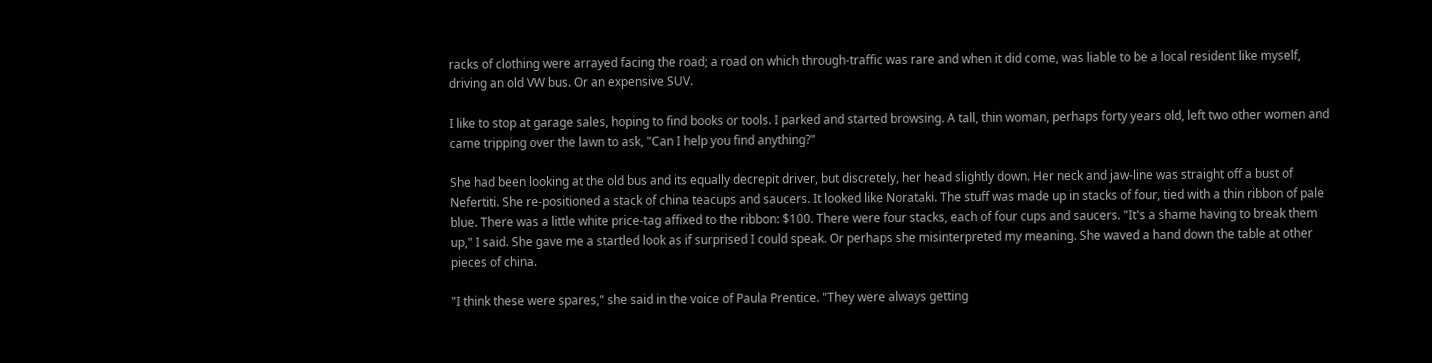racks of clothing were arrayed facing the road; a road on which through-traffic was rare and when it did come, was liable to be a local resident like myself, driving an old VW bus. Or an expensive SUV.

I like to stop at garage sales, hoping to find books or tools. I parked and started browsing. A tall, thin woman, perhaps forty years old, left two other women and came tripping over the lawn to ask, "Can I help you find anything?"

She had been looking at the old bus and its equally decrepit driver, but discretely, her head slightly down. Her neck and jaw-line was straight off a bust of Nefertiti. She re-positioned a stack of china teacups and saucers. It looked like Norataki. The stuff was made up in stacks of four, tied with a thin ribbon of pale blue. There was a little white price-tag affixed to the ribbon: $100. There were four stacks, each of four cups and saucers. "It's a shame having to break them up," I said. She gave me a startled look as if surprised I could speak. Or perhaps she misinterpreted my meaning. She waved a hand down the table at other pieces of china.

"I think these were spares," she said in the voice of Paula Prentice. "They were always getting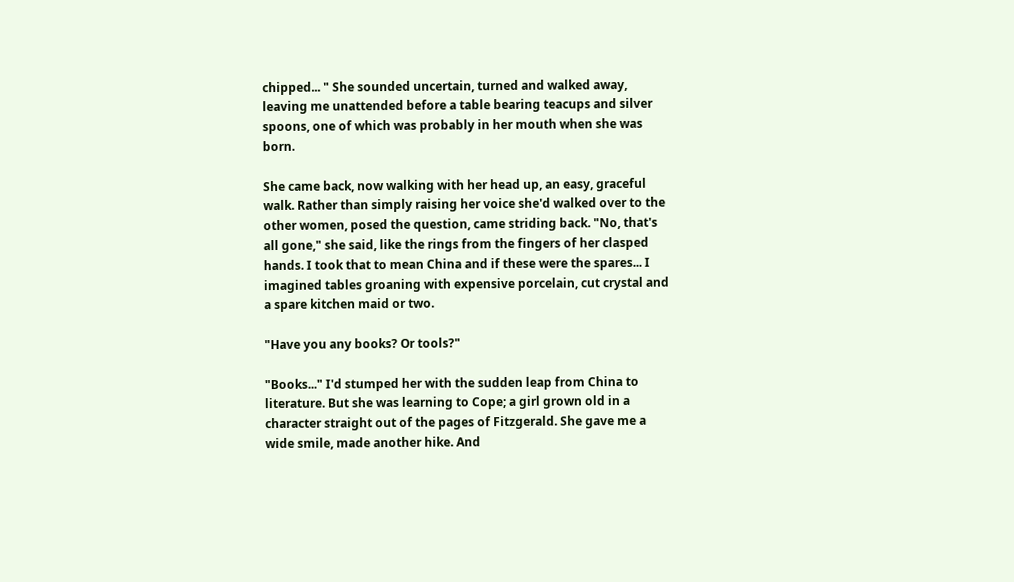chipped... " She sounded uncertain, turned and walked away, leaving me unattended before a table bearing teacups and silver spoons, one of which was probably in her mouth when she was born.

She came back, now walking with her head up, an easy, graceful walk. Rather than simply raising her voice she'd walked over to the other women, posed the question, came striding back. "No, that's all gone," she said, like the rings from the fingers of her clasped hands. I took that to mean China and if these were the spares... I imagined tables groaning with expensive porcelain, cut crystal and a spare kitchen maid or two.

"Have you any books? Or tools?"

"Books..." I'd stumped her with the sudden leap from China to literature. But she was learning to Cope; a girl grown old in a character straight out of the pages of Fitzgerald. She gave me a wide smile, made another hike. And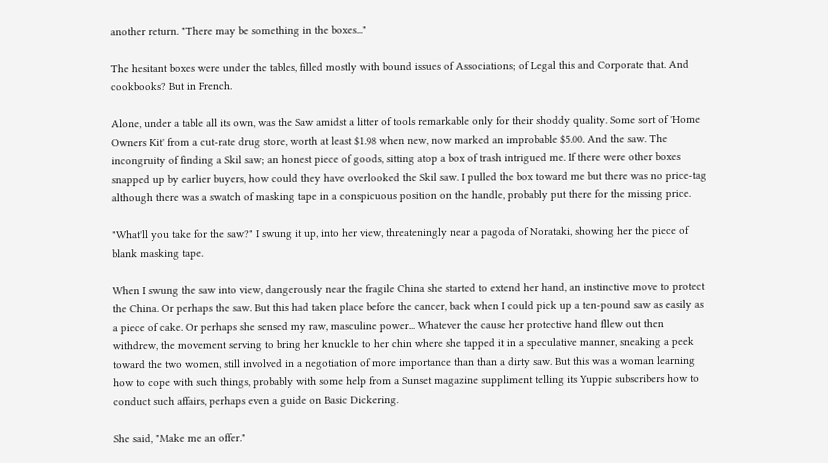another return. "There may be something in the boxes..."

The hesitant boxes were under the tables, filled mostly with bound issues of Associations; of Legal this and Corporate that. And cookbooks? But in French.

Alone, under a table all its own, was the Saw amidst a litter of tools remarkable only for their shoddy quality. Some sort of 'Home Owners Kit' from a cut-rate drug store, worth at least $1.98 when new, now marked an improbable $5.00. And the saw. The incongruity of finding a Skil saw; an honest piece of goods, sitting atop a box of trash intrigued me. If there were other boxes snapped up by earlier buyers, how could they have overlooked the Skil saw. I pulled the box toward me but there was no price-tag although there was a swatch of masking tape in a conspicuous position on the handle, probably put there for the missing price.

"What'll you take for the saw?" I swung it up, into her view, threateningly near a pagoda of Norataki, showing her the piece of blank masking tape.

When I swung the saw into view, dangerously near the fragile China she started to extend her hand, an instinctive move to protect the China. Or perhaps the saw. But this had taken place before the cancer, back when I could pick up a ten-pound saw as easily as a piece of cake. Or perhaps she sensed my raw, masculine power... Whatever the cause her protective hand fllew out then withdrew, the movement serving to bring her knuckle to her chin where she tapped it in a speculative manner, sneaking a peek toward the two women, still involved in a negotiation of more importance than than a dirty saw. But this was a woman learning how to cope with such things, probably with some help from a Sunset magazine suppliment telling its Yuppie subscribers how to conduct such affairs, perhaps even a guide on Basic Dickering.

She said, "Make me an offer."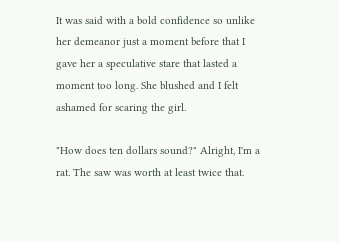It was said with a bold confidence so unlike her demeanor just a moment before that I gave her a speculative stare that lasted a moment too long. She blushed and I felt ashamed for scaring the girl.

"How does ten dollars sound?" Alright, I'm a rat. The saw was worth at least twice that.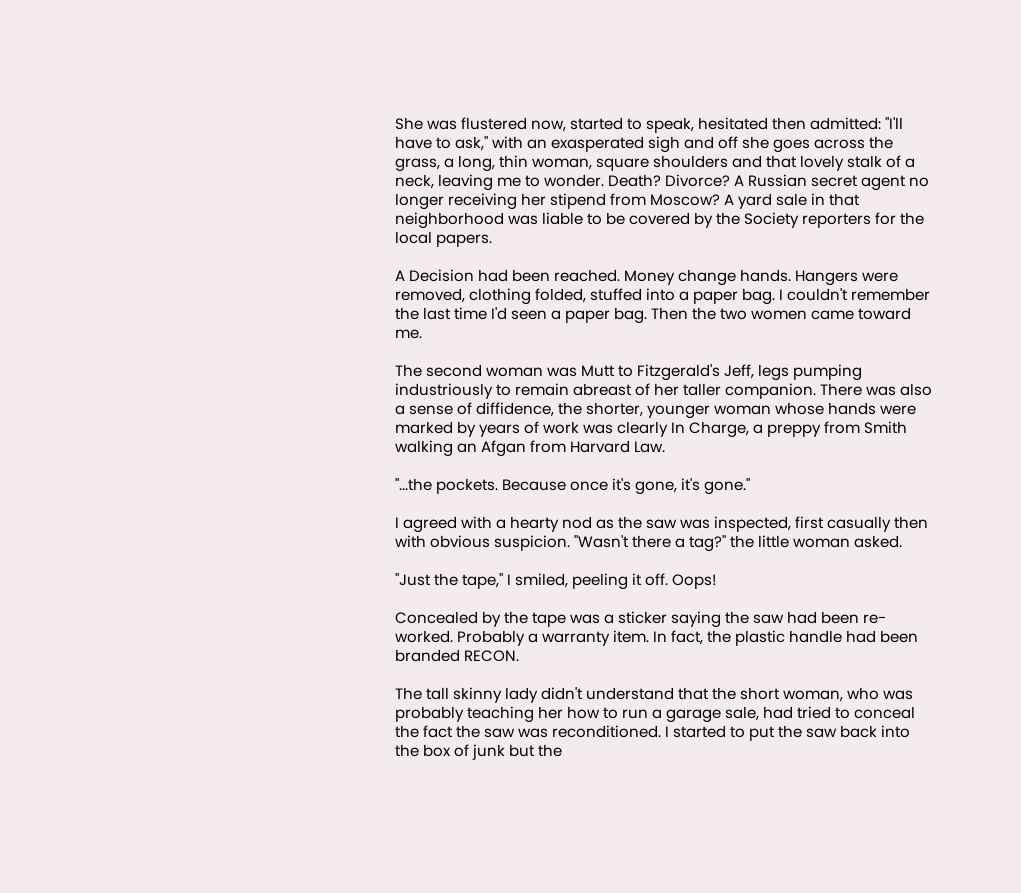She was flustered now, started to speak, hesitated then admitted: "I'll have to ask," with an exasperated sigh and off she goes across the grass, a long, thin woman, square shoulders and that lovely stalk of a neck, leaving me to wonder. Death? Divorce? A Russian secret agent no longer receiving her stipend from Moscow? A yard sale in that neighborhood was liable to be covered by the Society reporters for the local papers.

A Decision had been reached. Money change hands. Hangers were removed, clothing folded, stuffed into a paper bag. I couldn't remember the last time I'd seen a paper bag. Then the two women came toward me.

The second woman was Mutt to Fitzgerald's Jeff, legs pumping industriously to remain abreast of her taller companion. There was also a sense of diffidence, the shorter, younger woman whose hands were marked by years of work was clearly In Charge, a preppy from Smith walking an Afgan from Harvard Law.

"...the pockets. Because once it's gone, it's gone."

I agreed with a hearty nod as the saw was inspected, first casually then with obvious suspicion. "Wasn't there a tag?" the little woman asked.

"Just the tape," I smiled, peeling it off. Oops!

Concealed by the tape was a sticker saying the saw had been re-worked. Probably a warranty item. In fact, the plastic handle had been branded RECON.

The tall skinny lady didn't understand that the short woman, who was probably teaching her how to run a garage sale, had tried to conceal the fact the saw was reconditioned. I started to put the saw back into the box of junk but the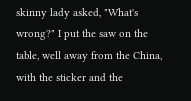skinny lady asked, "What's wrong?" I put the saw on the table, well away from the China, with the sticker and the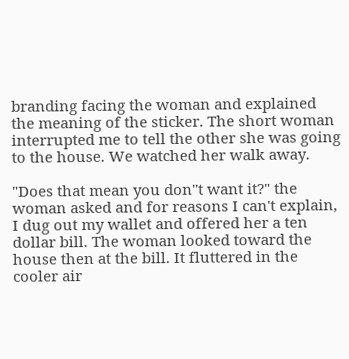branding facing the woman and explained the meaning of the sticker. The short woman interrupted me to tell the other she was going to the house. We watched her walk away.

"Does that mean you don''t want it?" the woman asked and for reasons I can't explain, I dug out my wallet and offered her a ten dollar bill. The woman looked toward the house then at the bill. It fluttered in the cooler air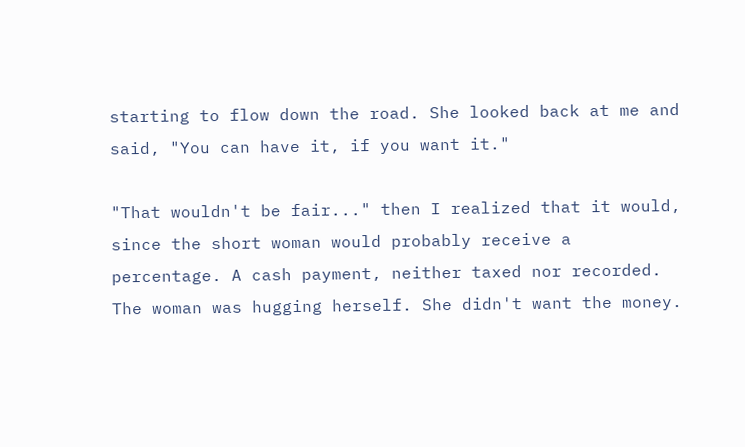starting to flow down the road. She looked back at me and said, "You can have it, if you want it."

"That wouldn't be fair..." then I realized that it would, since the short woman would probably receive a percentage. A cash payment, neither taxed nor recorded. The woman was hugging herself. She didn't want the money.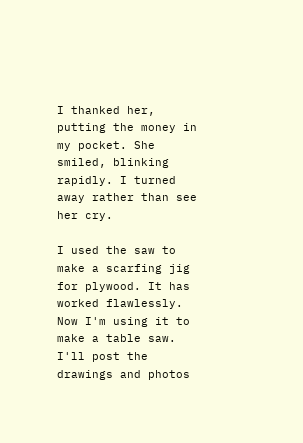I thanked her, putting the money in my pocket. She smiled, blinking rapidly. I turned away rather than see her cry.

I used the saw to make a scarfing jig for plywood. It has worked flawlessly. Now I'm using it to make a table saw. I'll post the drawings and photos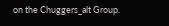on the Chuggers_alt Group.